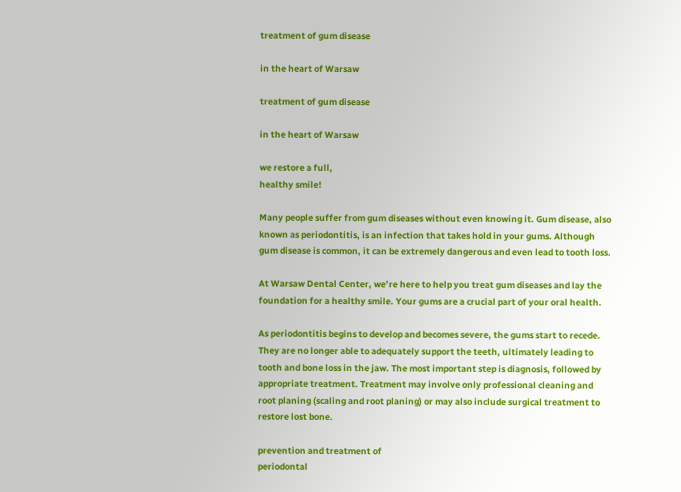treatment of gum disease

in the heart of Warsaw

treatment of gum disease

in the heart of Warsaw

we restore a full,
healthy smile!

Many people suffer from gum diseases without even knowing it. Gum disease, also known as periodontitis, is an infection that takes hold in your gums. Although gum disease is common, it can be extremely dangerous and even lead to tooth loss.

At Warsaw Dental Center, we’re here to help you treat gum diseases and lay the foundation for a healthy smile. Your gums are a crucial part of your oral health.

As periodontitis begins to develop and becomes severe, the gums start to recede. They are no longer able to adequately support the teeth, ultimately leading to tooth and bone loss in the jaw. The most important step is diagnosis, followed by appropriate treatment. Treatment may involve only professional cleaning and root planing (scaling and root planing) or may also include surgical treatment to restore lost bone.

prevention and treatment of
periodontal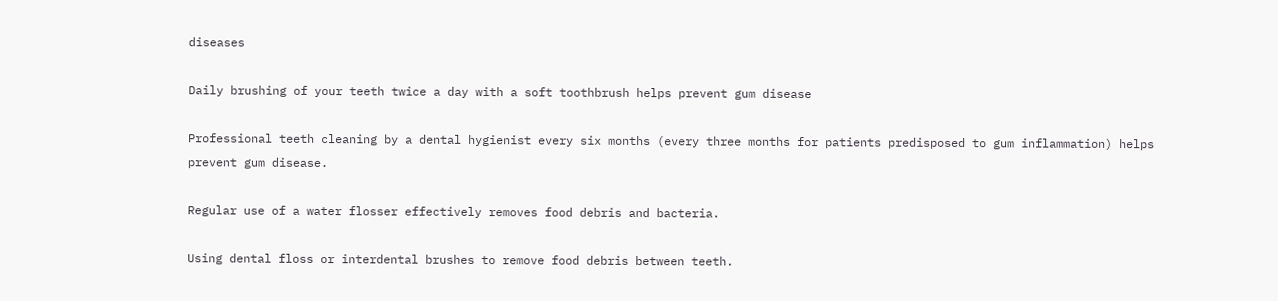diseases

Daily brushing of your teeth twice a day with a soft toothbrush helps prevent gum disease

Professional teeth cleaning by a dental hygienist every six months (every three months for patients predisposed to gum inflammation) helps prevent gum disease.

Regular use of a water flosser effectively removes food debris and bacteria.

Using dental floss or interdental brushes to remove food debris between teeth.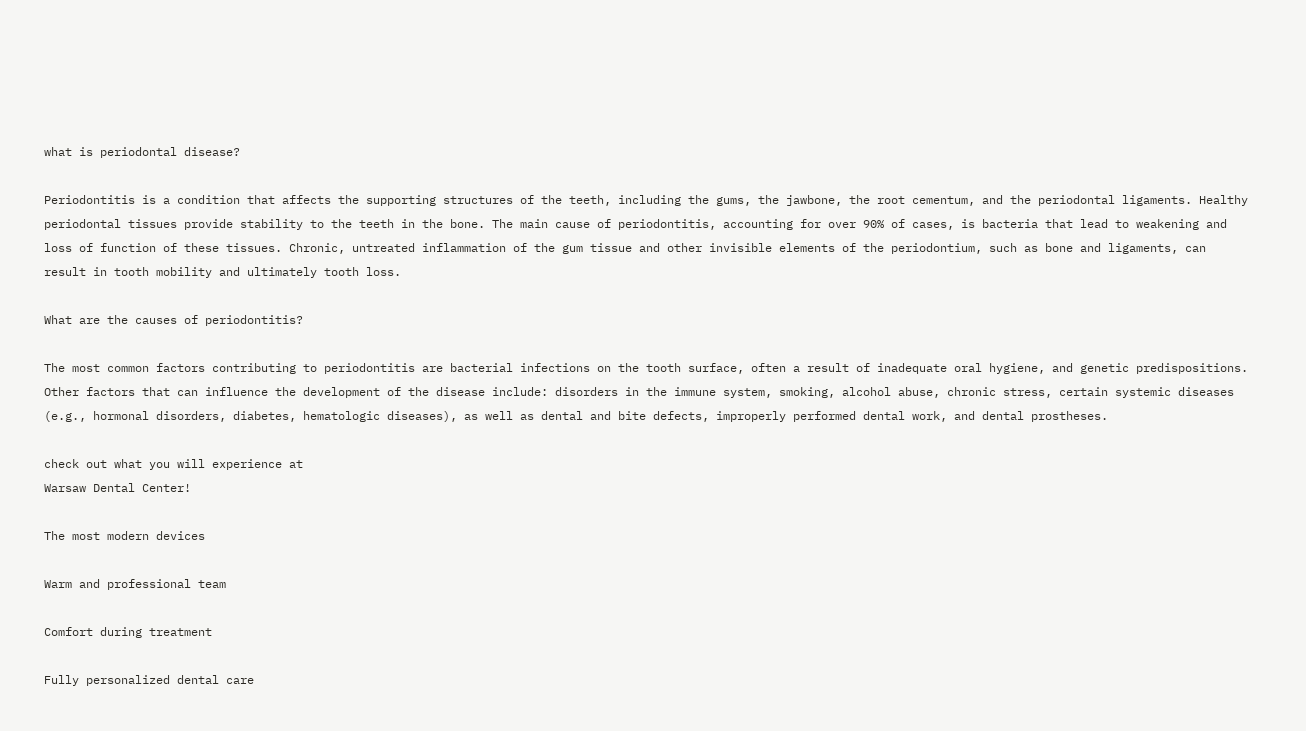what is periodontal disease?

Periodontitis is a condition that affects the supporting structures of the teeth, including the gums, the jawbone, the root cementum, and the periodontal ligaments. Healthy periodontal tissues provide stability to the teeth in the bone. The main cause of periodontitis, accounting for over 90% of cases, is bacteria that lead to weakening and loss of function of these tissues. Chronic, untreated inflammation of the gum tissue and other invisible elements of the periodontium, such as bone and ligaments, can result in tooth mobility and ultimately tooth loss.

What are the causes of periodontitis?

The most common factors contributing to periodontitis are bacterial infections on the tooth surface, often a result of inadequate oral hygiene, and genetic predispositions. Other factors that can influence the development of the disease include: disorders in the immune system, smoking, alcohol abuse, chronic stress, certain systemic diseases (e.g., hormonal disorders, diabetes, hematologic diseases), as well as dental and bite defects, improperly performed dental work, and dental prostheses.

check out what you will experience at
Warsaw Dental Center!

The most modern devices

Warm and professional team

Comfort during treatment

Fully personalized dental care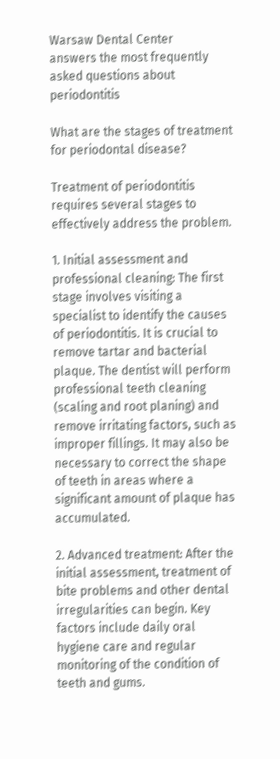Warsaw Dental Center
answers the most frequently asked questions about periodontitis

What are the stages of treatment for periodontal disease?

Treatment of periodontitis requires several stages to effectively address the problem.

1. Initial assessment and professional cleaning: The first stage involves visiting a specialist to identify the causes of periodontitis. It is crucial to remove tartar and bacterial plaque. The dentist will perform professional teeth cleaning (scaling and root planing) and remove irritating factors, such as improper fillings. It may also be necessary to correct the shape of teeth in areas where a significant amount of plaque has accumulated.

2. Advanced treatment: After the initial assessment, treatment of bite problems and other dental irregularities can begin. Key factors include daily oral hygiene care and regular monitoring of the condition of teeth and gums.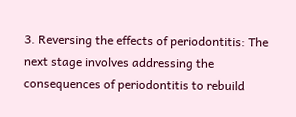3. Reversing the effects of periodontitis: The next stage involves addressing the consequences of periodontitis to rebuild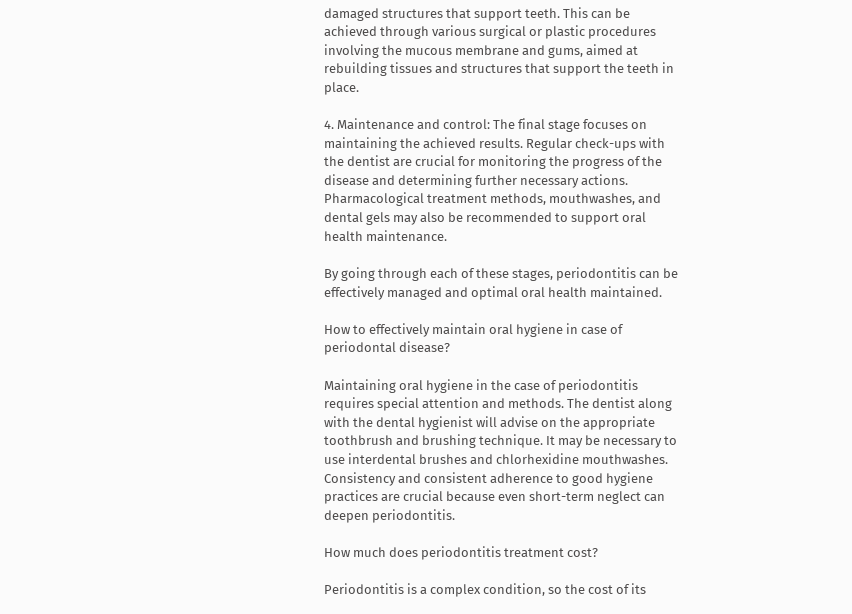damaged structures that support teeth. This can be achieved through various surgical or plastic procedures involving the mucous membrane and gums, aimed at rebuilding tissues and structures that support the teeth in place.

4. Maintenance and control: The final stage focuses on maintaining the achieved results. Regular check-ups with the dentist are crucial for monitoring the progress of the disease and determining further necessary actions. Pharmacological treatment methods, mouthwashes, and dental gels may also be recommended to support oral health maintenance.

By going through each of these stages, periodontitis can be effectively managed and optimal oral health maintained.

How to effectively maintain oral hygiene in case of periodontal disease?

Maintaining oral hygiene in the case of periodontitis requires special attention and methods. The dentist along with the dental hygienist will advise on the appropriate toothbrush and brushing technique. It may be necessary to use interdental brushes and chlorhexidine mouthwashes. Consistency and consistent adherence to good hygiene practices are crucial because even short-term neglect can deepen periodontitis.

How much does periodontitis treatment cost?

Periodontitis is a complex condition, so the cost of its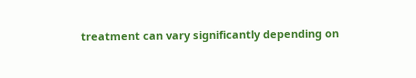treatment can vary significantly depending on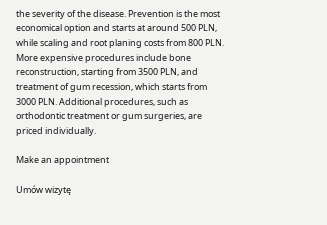the severity of the disease. Prevention is the most economical option and starts at around 500 PLN, while scaling and root planing costs from 800 PLN. More expensive procedures include bone reconstruction, starting from 3500 PLN, and treatment of gum recession, which starts from 3000 PLN. Additional procedures, such as orthodontic treatment or gum surgeries, are priced individually.

Make an appointment

Umów wizytę